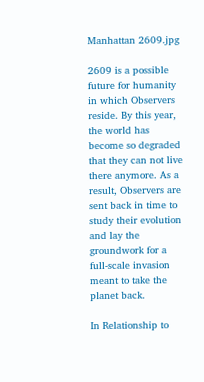Manhattan 2609.jpg

2609 is a possible future for humanity in which Observers reside. By this year, the world has become so degraded that they can not live there anymore. As a result, Observers are sent back in time to study their evolution and lay the groundwork for a full-scale invasion meant to take the planet back.

In Relationship to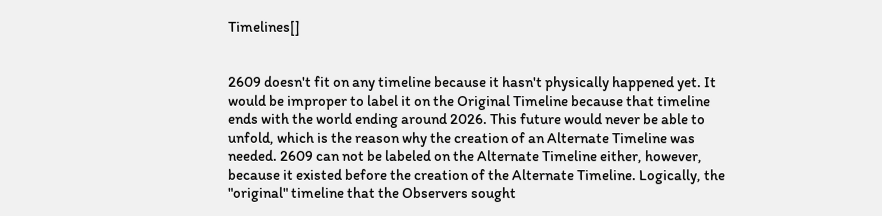Timelines[]


2609 doesn't fit on any timeline because it hasn't physically happened yet. It would be improper to label it on the Original Timeline because that timeline ends with the world ending around 2026. This future would never be able to unfold, which is the reason why the creation of an Alternate Timeline was needed. 2609 can not be labeled on the Alternate Timeline either, however, because it existed before the creation of the Alternate Timeline. Logically, the "original" timeline that the Observers sought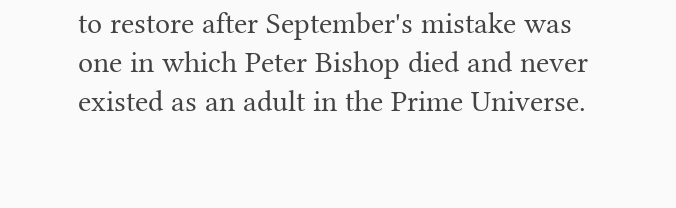to restore after September's mistake was one in which Peter Bishop died and never existed as an adult in the Prime Universe.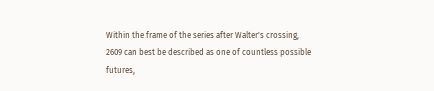Within the frame of the series after Walter's crossing, 2609 can best be described as one of countless possible futures,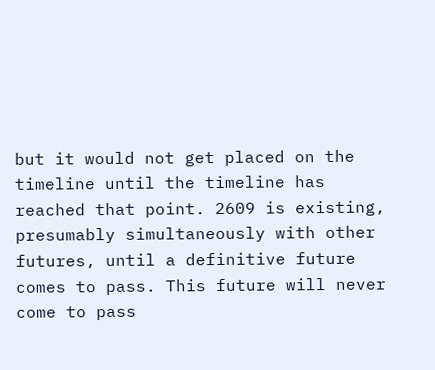but it would not get placed on the timeline until the timeline has reached that point. 2609 is existing, presumably simultaneously with other futures, until a definitive future comes to pass. This future will never come to pass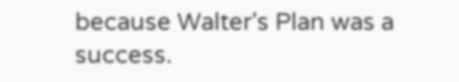because Walter's Plan was a success.